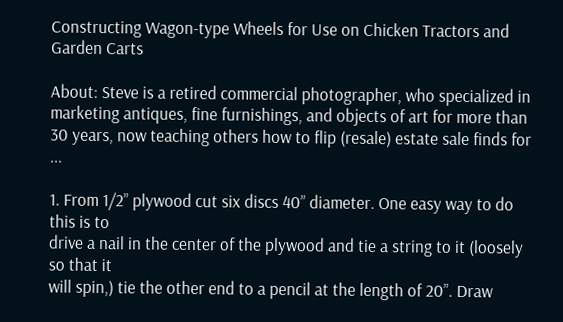Constructing Wagon-type Wheels for Use on Chicken Tractors and Garden Carts

About: Steve is a retired commercial photographer, who specialized in marketing antiques, fine furnishings, and objects of art for more than 30 years, now teaching others how to flip (resale) estate sale finds for ...

1. From 1/2” plywood cut six discs 40” diameter. One easy way to do this is to
drive a nail in the center of the plywood and tie a string to it (loosely so that it
will spin,) tie the other end to a pencil at the length of 20”. Draw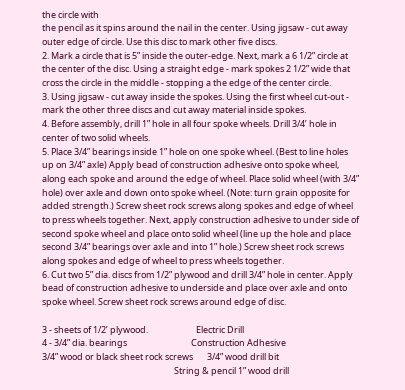the circle with
the pencil as it spins around the nail in the center. Using jigsaw - cut away
outer edge of circle. Use this disc to mark other five discs.
2. Mark a circle that is 5” inside the outer-edge. Next, mark a 6 1/2” circle at
the center of the disc. Using a straight edge - mark spokes 2 1/2” wide that
cross the circle in the middle - stopping a the edge of the center circle.
3. Using jigsaw - cut away inside the spokes. Using the first wheel cut-out -
mark the other three discs and cut away material inside spokes.
4. Before assembly, drill 1” hole in all four spoke wheels. Drill 3/4’ hole in
center of two solid wheels.
5. Place 3/4” bearings inside 1” hole on one spoke wheel. (Best to line holes
up on 3/4” axle) Apply bead of construction adhesive onto spoke wheel,
along each spoke and around the edge of wheel. Place solid wheel (with 3/4”
hole) over axle and down onto spoke wheel. (Note: turn grain opposite for
added strength.) Screw sheet rock screws along spokes and edge of wheel
to press wheels together. Next, apply construction adhesive to under side of
second spoke wheel and place onto solid wheel (line up the hole and place
second 3/4” bearings over axle and into 1” hole.) Screw sheet rock screws
along spokes and edge of wheel to press wheels together.
6. Cut two 5” dia. discs from 1/2” plywood and drill 3/4” hole in center. Apply
bead of construction adhesive to underside and place over axle and onto
spoke wheel. Screw sheet rock screws around edge of disc.

3 - sheets of 1/2’ plywood.                        Electric Drill
4 - 3/4” dia. bearings                                Construction Adhesive
3/4” wood or black sheet rock screws       3/4” wood drill bit
                                                                  String & pencil 1” wood drill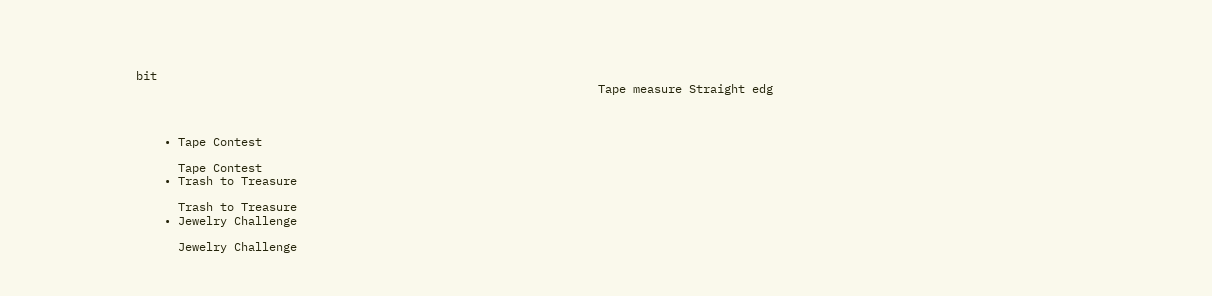bit
                                                                  Tape measure Straight edg



    • Tape Contest

      Tape Contest
    • Trash to Treasure

      Trash to Treasure
    • Jewelry Challenge

      Jewelry Challenge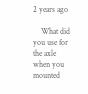2 years ago

    What did you use for the axle when you mounted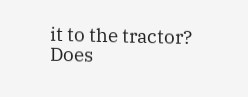it to the tractor? Does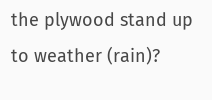the plywood stand up to weather (rain)?